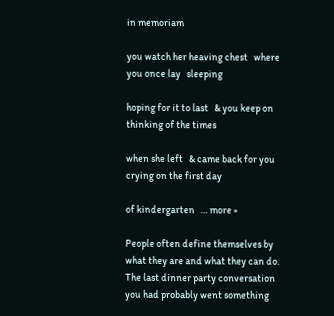in memoriam

you watch her heaving chest   where you once lay   sleeping

hoping for it to last   & you keep on thinking of the times

when she left   & came back for you   crying on the first day

of kindergarten   … more »

People often define themselves by what they are and what they can do. The last dinner party conversation you had probably went something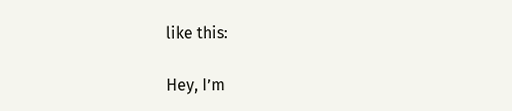like this:

Hey, I’m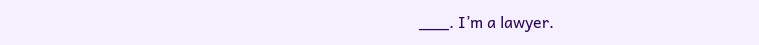___. I’m a lawyer.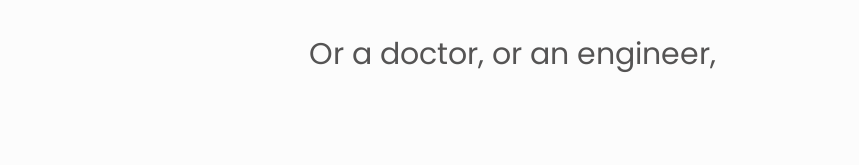Or a doctor, or an engineer,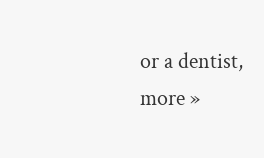or a dentist, more »